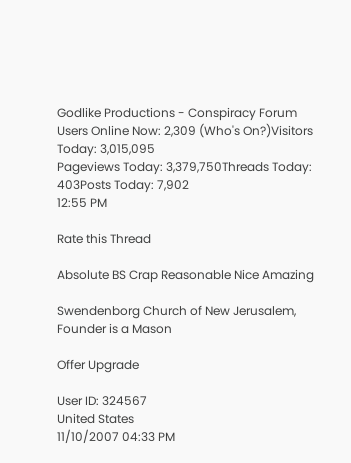Godlike Productions - Conspiracy Forum
Users Online Now: 2,309 (Who's On?)Visitors Today: 3,015,095
Pageviews Today: 3,379,750Threads Today: 403Posts Today: 7,902
12:55 PM

Rate this Thread

Absolute BS Crap Reasonable Nice Amazing

Swendenborg Church of New Jerusalem, Founder is a Mason

Offer Upgrade

User ID: 324567
United States
11/10/2007 04:33 PM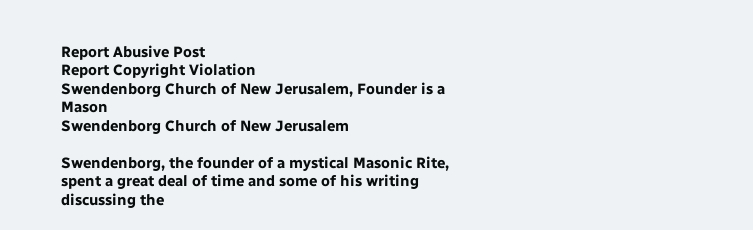Report Abusive Post
Report Copyright Violation
Swendenborg Church of New Jerusalem, Founder is a Mason
Swendenborg Church of New Jerusalem

Swendenborg, the founder of a mystical Masonic Rite, spent a great deal of time and some of his writing discussing the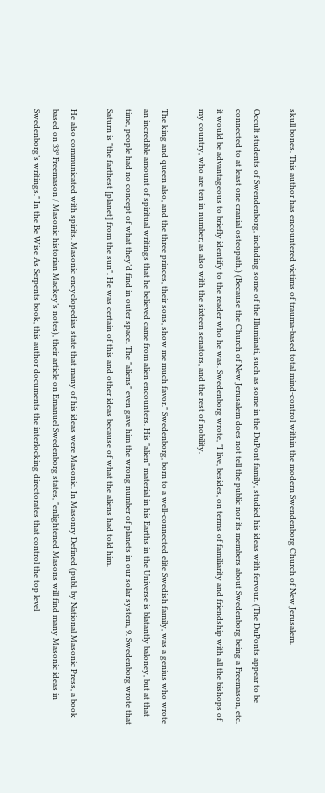skull bones. This author has encountered victims of trauma-based total mind-control within the modern Swendenborg Church of New Jerusalem.

Occult students of Swendenborg, including some of the Illuminati, such as some in the DuPont family, studied his ideas with fervour. (The DuPonts appear to be connected to at least one cranial osteopath.) (Because the Church of New Jerusalem does not tell the public nor its members about Swedenborg being a Freemason, etc. it would be advantageous to briefly identify to the reader who he was. Swedenborg wrote, "I live, besides, on terms of familiarity and friendship with all the bishops of my country, who are ten in number; as also with the sixteen senators, and the rest of nobility.

The king and queen also, and the three princes, their sons, show me much favor." Swedenborg, born to a well-connected elite Swedish family, was a genius who wrote an incredible amount of spiritual writings that he believed came from alien encounters. His "alien" material in his Earths in the Universe is blatantly baloney, but at that time, people had no concept of what they’d find in outer space. The "aliens" even gave him the wrong number of planets in our solar system, 9. Swedenborg wrote that Saturn is "the farthest [planet] from the sun". He was certain of this and other ideas because of what the aliens had told him.

He also communicated with spirits. Masonic encyclopedias state that many of his ideas were Masonic. In Masonry Defined (publ. by National Masonic Press, a book based on 33º Freemason / Masonic historian Mackey’s notes), their article on Emanuel Swedenborg states, "enlightened Masons will find many Masonic ideas in Swedenborg’s writings." In the Be Wise As Serpents book, this author documents the interlocking directorates that control the top level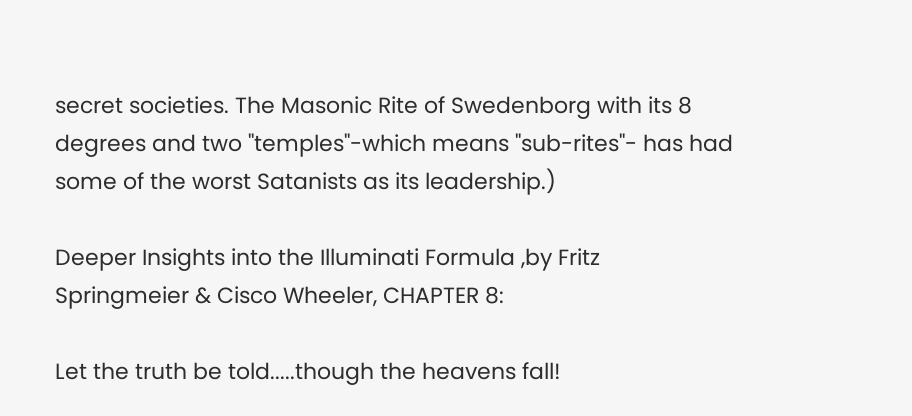secret societies. The Masonic Rite of Swedenborg with its 8 degrees and two "temples"-which means "sub-rites"- has had some of the worst Satanists as its leadership.)

Deeper Insights into the Illuminati Formula ,by Fritz Springmeier & Cisco Wheeler, CHAPTER 8:

Let the truth be told.....though the heavens fall!